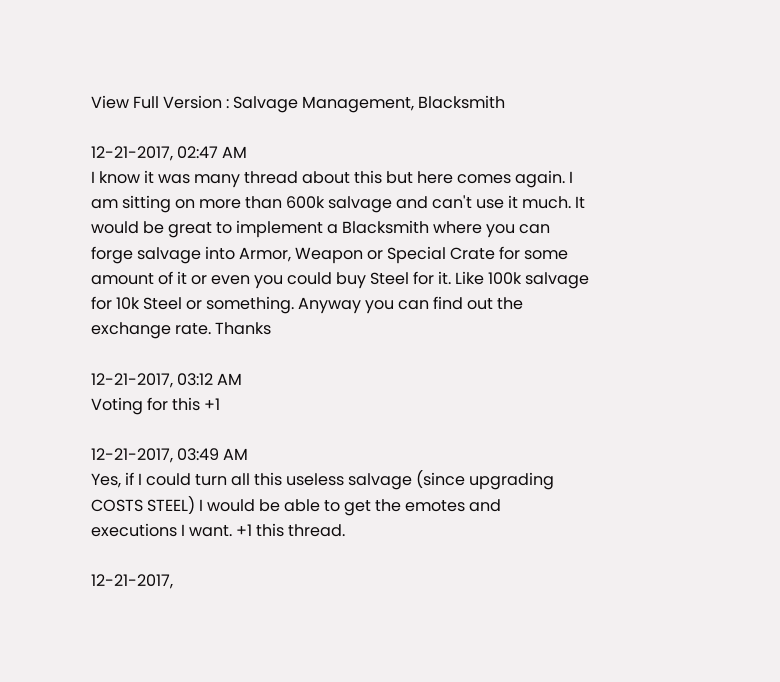View Full Version : Salvage Management, Blacksmith

12-21-2017, 02:47 AM
I know it was many thread about this but here comes again. I am sitting on more than 600k salvage and can't use it much. It would be great to implement a Blacksmith where you can forge salvage into Armor, Weapon or Special Crate for some amount of it or even you could buy Steel for it. Like 100k salvage for 10k Steel or something. Anyway you can find out the exchange rate. Thanks

12-21-2017, 03:12 AM
Voting for this +1

12-21-2017, 03:49 AM
Yes, if I could turn all this useless salvage (since upgrading COSTS STEEL) I would be able to get the emotes and executions I want. +1 this thread.

12-21-2017,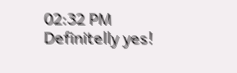02:32 PM
Definitelly yes!